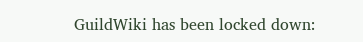GuildWiki has been locked down: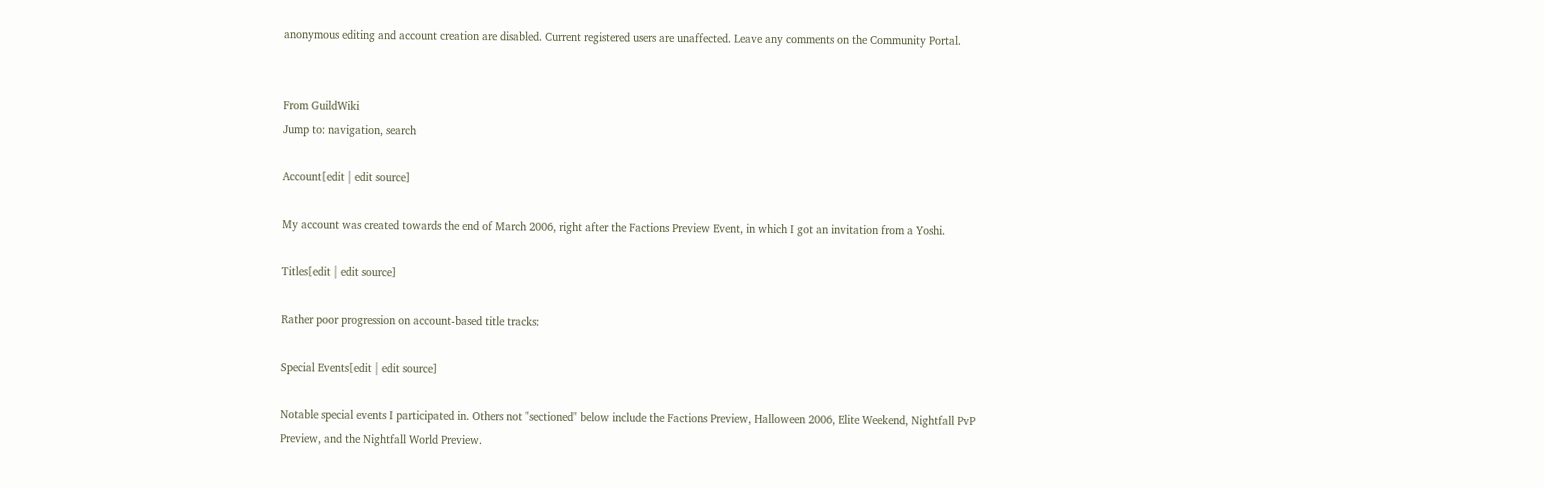anonymous editing and account creation are disabled. Current registered users are unaffected. Leave any comments on the Community Portal.


From GuildWiki
Jump to: navigation, search

Account[edit | edit source]

My account was created towards the end of March 2006, right after the Factions Preview Event, in which I got an invitation from a Yoshi.

Titles[edit | edit source]

Rather poor progression on account-based title tracks:

Special Events[edit | edit source]

Notable special events I participated in. Others not "sectioned" below include the Factions Preview, Halloween 2006, Elite Weekend, Nightfall PvP Preview, and the Nightfall World Preview.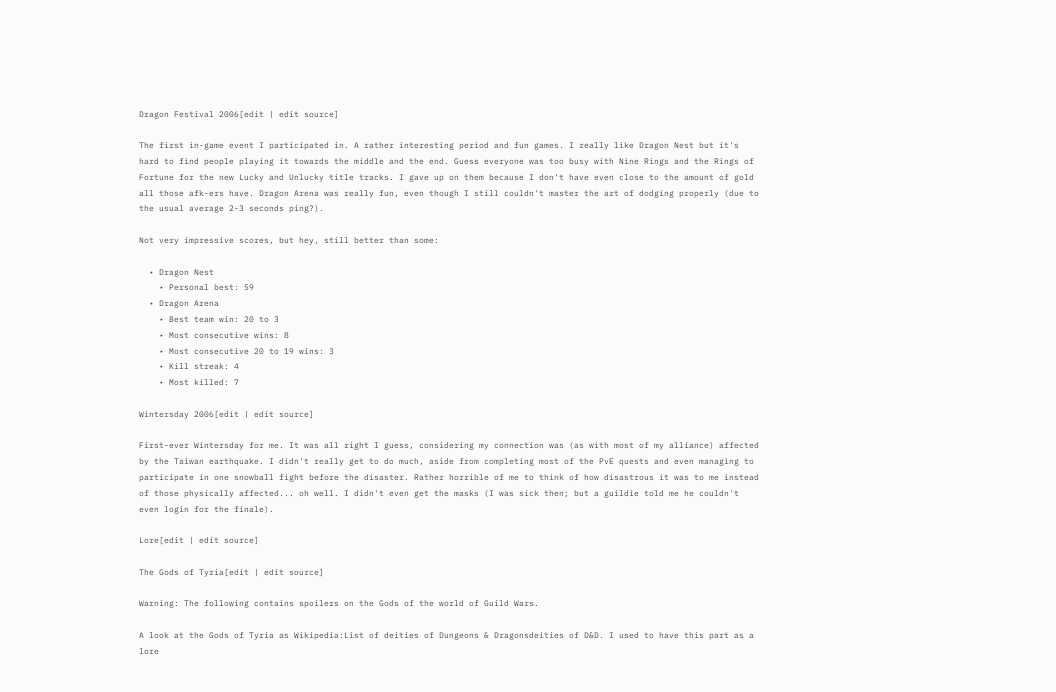Dragon Festival 2006[edit | edit source]

The first in-game event I participated in. A rather interesting period and fun games. I really like Dragon Nest but it's hard to find people playing it towards the middle and the end. Guess everyone was too busy with Nine Rings and the Rings of Fortune for the new Lucky and Unlucky title tracks. I gave up on them because I don't have even close to the amount of gold all those afk-ers have. Dragon Arena was really fun, even though I still couldn't master the art of dodging properly (due to the usual average 2-3 seconds ping?).

Not very impressive scores, but hey, still better than some:

  • Dragon Nest
    • Personal best: 59
  • Dragon Arena
    • Best team win: 20 to 3
    • Most consecutive wins: 8
    • Most consecutive 20 to 19 wins: 3
    • Kill streak: 4
    • Most killed: 7

Wintersday 2006[edit | edit source]

First-ever Wintersday for me. It was all right I guess, considering my connection was (as with most of my alliance) affected by the Taiwan earthquake. I didn't really get to do much, aside from completing most of the PvE quests and even managing to participate in one snowball fight before the disaster. Rather horrible of me to think of how disastrous it was to me instead of those physically affected... oh well. I didn't even get the masks (I was sick then; but a guildie told me he couldn't even login for the finale).

Lore[edit | edit source]

The Gods of Tyria[edit | edit source]

Warning: The following contains spoilers on the Gods of the world of Guild Wars.

A look at the Gods of Tyria as Wikipedia:List of deities of Dungeons & Dragonsdeities of D&D. I used to have this part as a lore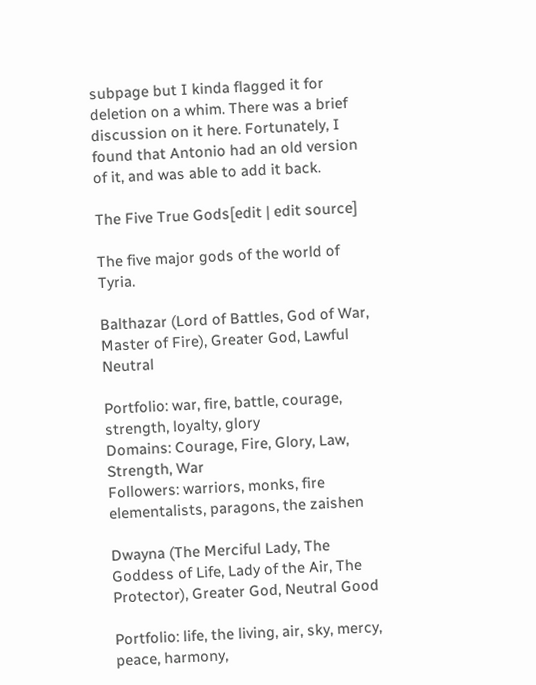subpage but I kinda flagged it for deletion on a whim. There was a brief discussion on it here. Fortunately, I found that Antonio had an old version of it, and was able to add it back.

The Five True Gods[edit | edit source]

The five major gods of the world of Tyria.

Balthazar (Lord of Battles, God of War, Master of Fire), Greater God, Lawful Neutral

Portfolio: war, fire, battle, courage, strength, loyalty, glory
Domains: Courage, Fire, Glory, Law, Strength, War
Followers: warriors, monks, fire elementalists, paragons, the zaishen

Dwayna (The Merciful Lady, The Goddess of Life, Lady of the Air, The Protector), Greater God, Neutral Good

Portfolio: life, the living, air, sky, mercy, peace, harmony,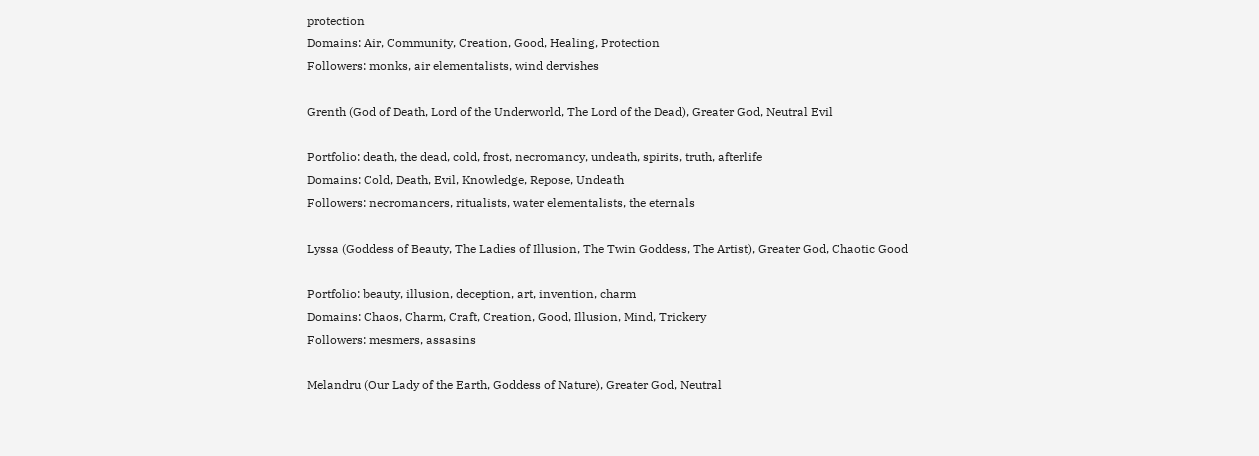protection
Domains: Air, Community, Creation, Good, Healing, Protection
Followers: monks, air elementalists, wind dervishes

Grenth (God of Death, Lord of the Underworld, The Lord of the Dead), Greater God, Neutral Evil

Portfolio: death, the dead, cold, frost, necromancy, undeath, spirits, truth, afterlife
Domains: Cold, Death, Evil, Knowledge, Repose, Undeath
Followers: necromancers, ritualists, water elementalists, the eternals

Lyssa (Goddess of Beauty, The Ladies of Illusion, The Twin Goddess, The Artist), Greater God, Chaotic Good

Portfolio: beauty, illusion, deception, art, invention, charm
Domains: Chaos, Charm, Craft, Creation, Good, Illusion, Mind, Trickery
Followers: mesmers, assasins

Melandru (Our Lady of the Earth, Goddess of Nature), Greater God, Neutral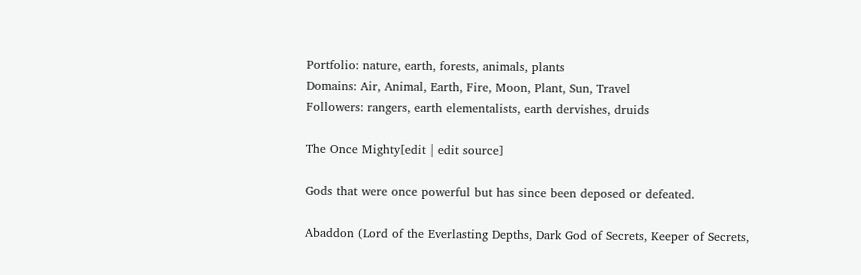Portfolio: nature, earth, forests, animals, plants
Domains: Air, Animal, Earth, Fire, Moon, Plant, Sun, Travel
Followers: rangers, earth elementalists, earth dervishes, druids

The Once Mighty[edit | edit source]

Gods that were once powerful but has since been deposed or defeated.

Abaddon (Lord of the Everlasting Depths, Dark God of Secrets, Keeper of Secrets,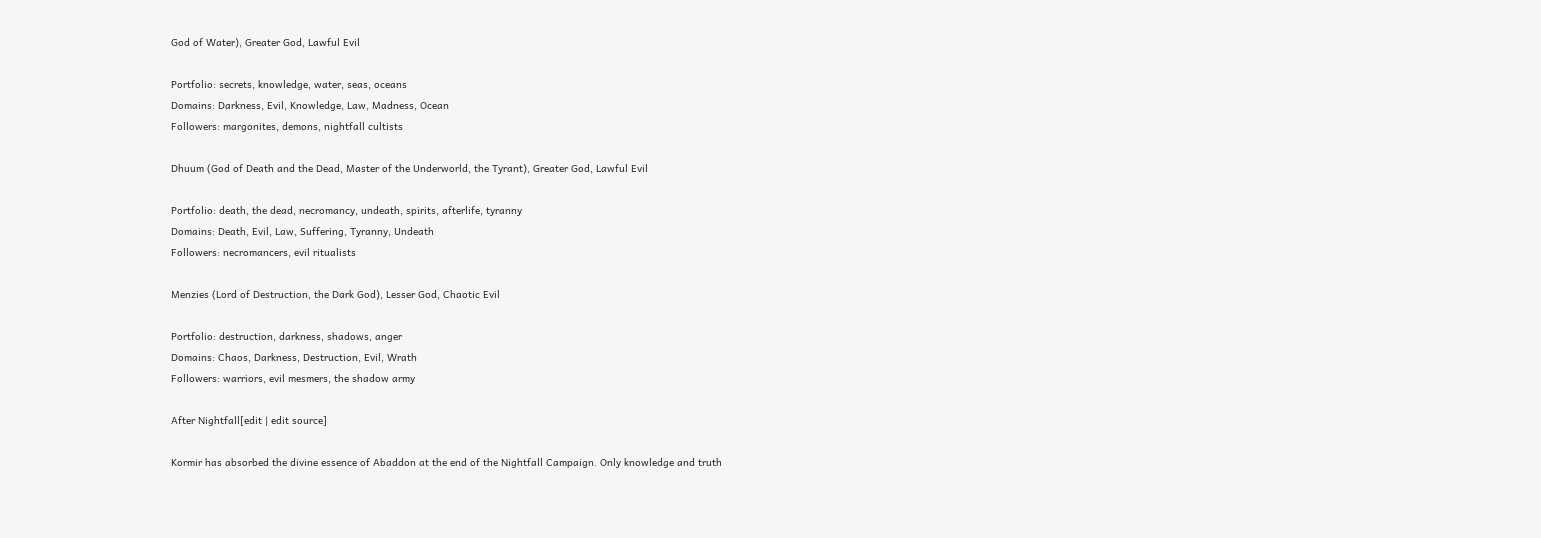God of Water), Greater God, Lawful Evil

Portfolio: secrets, knowledge, water, seas, oceans
Domains: Darkness, Evil, Knowledge, Law, Madness, Ocean
Followers: margonites, demons, nightfall cultists

Dhuum (God of Death and the Dead, Master of the Underworld, the Tyrant), Greater God, Lawful Evil

Portfolio: death, the dead, necromancy, undeath, spirits, afterlife, tyranny
Domains: Death, Evil, Law, Suffering, Tyranny, Undeath
Followers: necromancers, evil ritualists

Menzies (Lord of Destruction, the Dark God), Lesser God, Chaotic Evil

Portfolio: destruction, darkness, shadows, anger
Domains: Chaos, Darkness, Destruction, Evil, Wrath
Followers: warriors, evil mesmers, the shadow army

After Nightfall[edit | edit source]

Kormir has absorbed the divine essence of Abaddon at the end of the Nightfall Campaign. Only knowledge and truth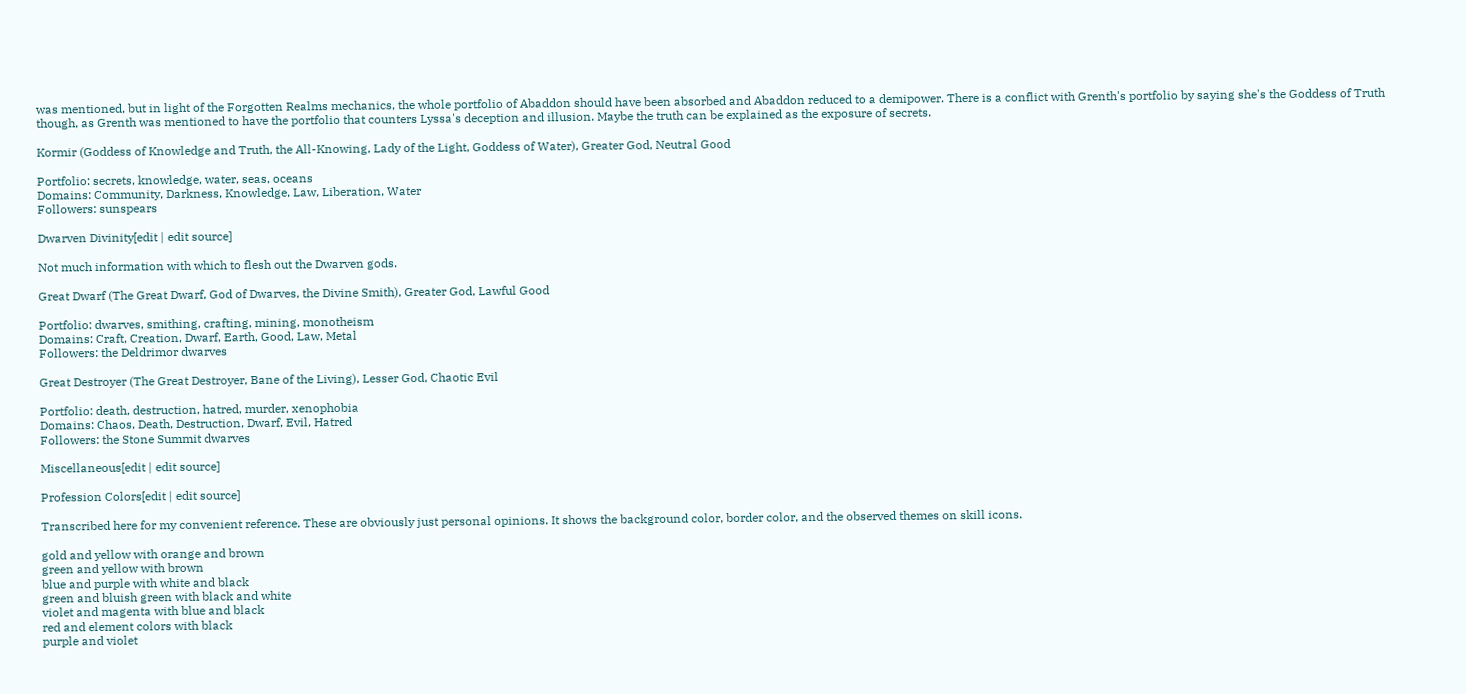was mentioned, but in light of the Forgotten Realms mechanics, the whole portfolio of Abaddon should have been absorbed and Abaddon reduced to a demipower. There is a conflict with Grenth's portfolio by saying she's the Goddess of Truth though, as Grenth was mentioned to have the portfolio that counters Lyssa's deception and illusion. Maybe the truth can be explained as the exposure of secrets.

Kormir (Goddess of Knowledge and Truth, the All-Knowing, Lady of the Light, Goddess of Water), Greater God, Neutral Good

Portfolio: secrets, knowledge, water, seas, oceans
Domains: Community, Darkness, Knowledge, Law, Liberation, Water
Followers: sunspears

Dwarven Divinity[edit | edit source]

Not much information with which to flesh out the Dwarven gods.

Great Dwarf (The Great Dwarf, God of Dwarves, the Divine Smith), Greater God, Lawful Good

Portfolio: dwarves, smithing, crafting, mining, monotheism
Domains: Craft, Creation, Dwarf, Earth, Good, Law, Metal
Followers: the Deldrimor dwarves

Great Destroyer (The Great Destroyer, Bane of the Living), Lesser God, Chaotic Evil

Portfolio: death, destruction, hatred, murder, xenophobia
Domains: Chaos, Death, Destruction, Dwarf, Evil, Hatred
Followers: the Stone Summit dwarves

Miscellaneous[edit | edit source]

Profession Colors[edit | edit source]

Transcribed here for my convenient reference. These are obviously just personal opinions. It shows the background color, border color, and the observed themes on skill icons.

gold and yellow with orange and brown
green and yellow with brown
blue and purple with white and black
green and bluish green with black and white
violet and magenta with blue and black
red and element colors with black
purple and violet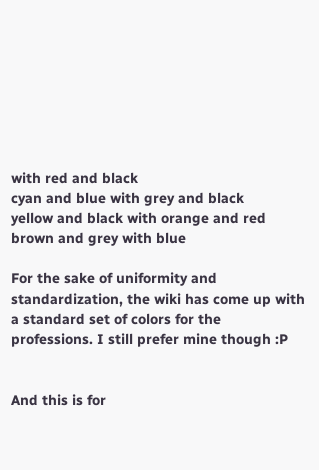with red and black
cyan and blue with grey and black
yellow and black with orange and red
brown and grey with blue

For the sake of uniformity and standardization, the wiki has come up with a standard set of colors for the professions. I still prefer mine though :P


And this is for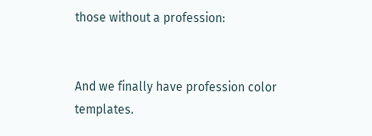those without a profession:


And we finally have profession color templates.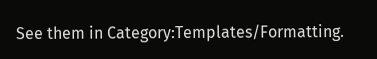See them in Category:Templates/Formatting.